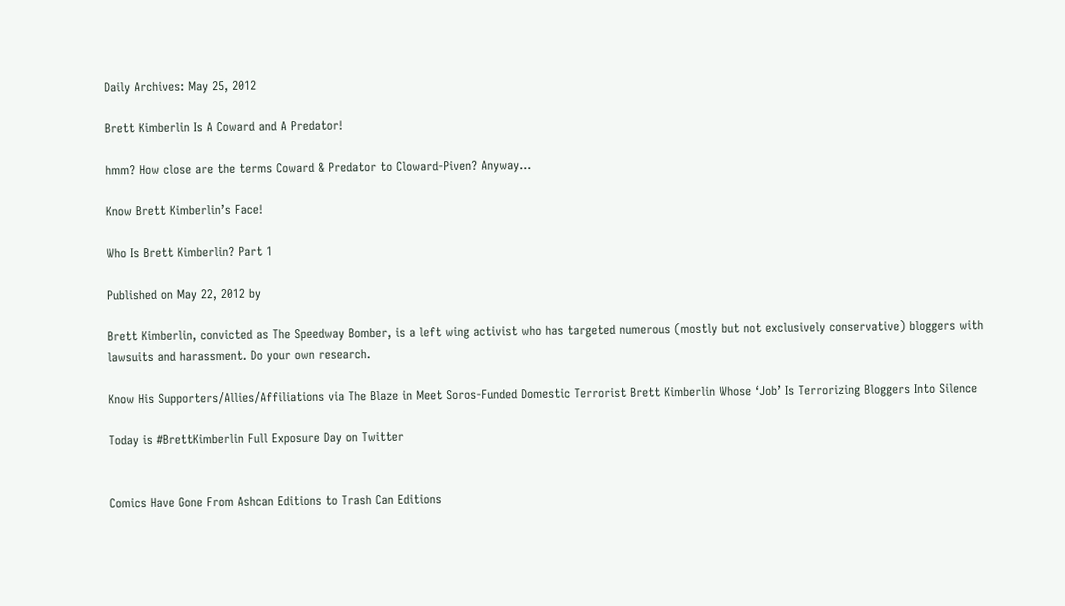Daily Archives: May 25, 2012

Brett Kimberlin Is A Coward and A Predator!

hmm? How close are the terms Coward & Predator to Cloward-Piven? Anyway…

Know Brett Kimberlin’s Face!

Who Is Brett Kimberlin? Part 1

Published on May 22, 2012 by

Brett Kimberlin, convicted as The Speedway Bomber, is a left wing activist who has targeted numerous (mostly but not exclusively conservative) bloggers with lawsuits and harassment. Do your own research.

Know His Supporters/Allies/Affiliations via The Blaze in Meet Soros-Funded Domestic Terrorist Brett Kimberlin Whose ‘Job’ Is Terrorizing Bloggers Into Silence

Today is #BrettKimberlin Full Exposure Day on Twitter


Comics Have Gone From Ashcan Editions to Trash Can Editions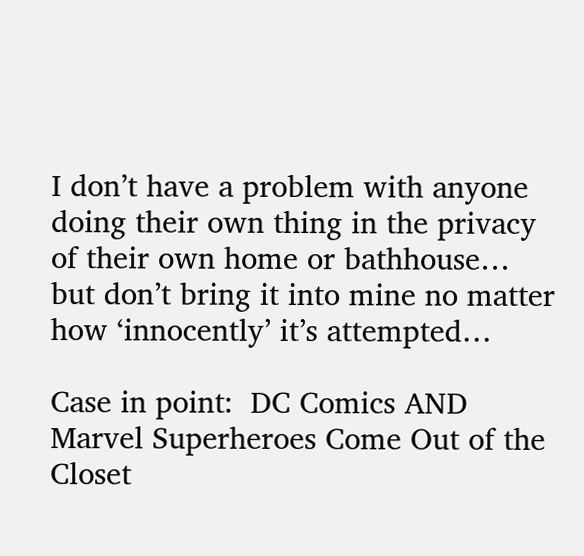I don’t have a problem with anyone doing their own thing in the privacy of their own home or bathhouse… but don’t bring it into mine no matter how ‘innocently’ it’s attempted…

Case in point:  DC Comics AND Marvel Superheroes Come Out of the Closet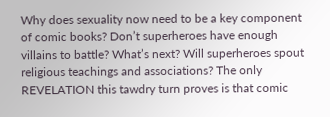Why does sexuality now need to be a key component of comic books? Don’t superheroes have enough villains to battle? What’s next? Will superheroes spout religious teachings and associations? The only REVELATION this tawdry turn proves is that comic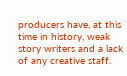producers have, at this time in history, weak story writers and a lack of any creative staff.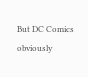But DC Comics obviously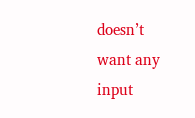doesn’t want any input